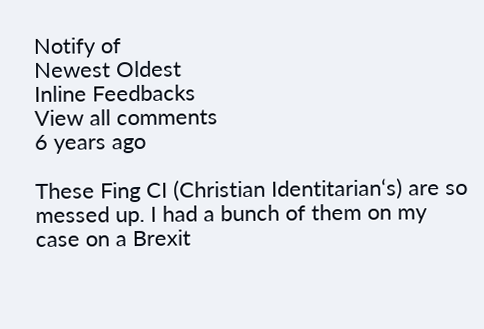Notify of
Newest Oldest
Inline Feedbacks
View all comments
6 years ago

These Fing CI (Christian Identitarian‘s) are so messed up. I had a bunch of them on my case on a Brexit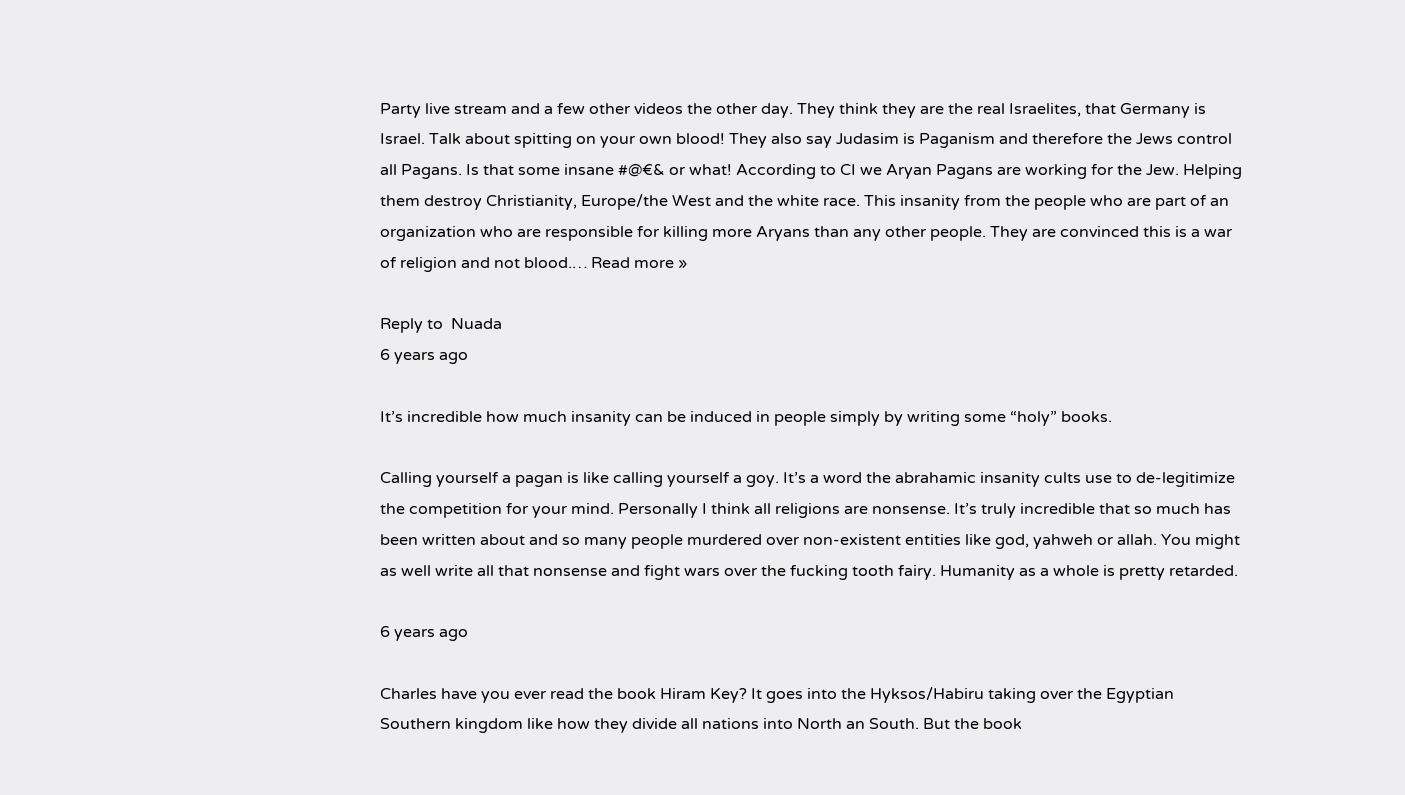Party live stream and a few other videos the other day. They think they are the real Israelites, that Germany is Israel. Talk about spitting on your own blood! They also say Judasim is Paganism and therefore the Jews control all Pagans. Is that some insane #@€& or what! According to CI we Aryan Pagans are working for the Jew. Helping them destroy Christianity, Europe/the West and the white race. This insanity from the people who are part of an organization who are responsible for killing more Aryans than any other people. They are convinced this is a war of religion and not blood.… Read more »

Reply to  Nuada
6 years ago

It’s incredible how much insanity can be induced in people simply by writing some “holy” books.

Calling yourself a pagan is like calling yourself a goy. It’s a word the abrahamic insanity cults use to de-legitimize the competition for your mind. Personally I think all religions are nonsense. It’s truly incredible that so much has been written about and so many people murdered over non-existent entities like god, yahweh or allah. You might as well write all that nonsense and fight wars over the fucking tooth fairy. Humanity as a whole is pretty retarded.

6 years ago

Charles have you ever read the book Hiram Key? It goes into the Hyksos/Habiru taking over the Egyptian Southern kingdom like how they divide all nations into North an South. But the book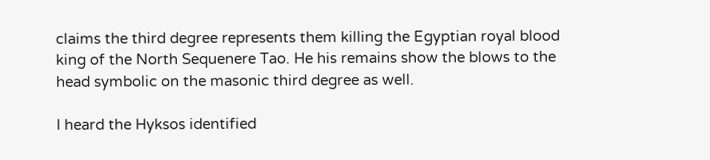claims the third degree represents them killing the Egyptian royal blood king of the North Sequenere Tao. He his remains show the blows to the head symbolic on the masonic third degree as well.

I heard the Hyksos identified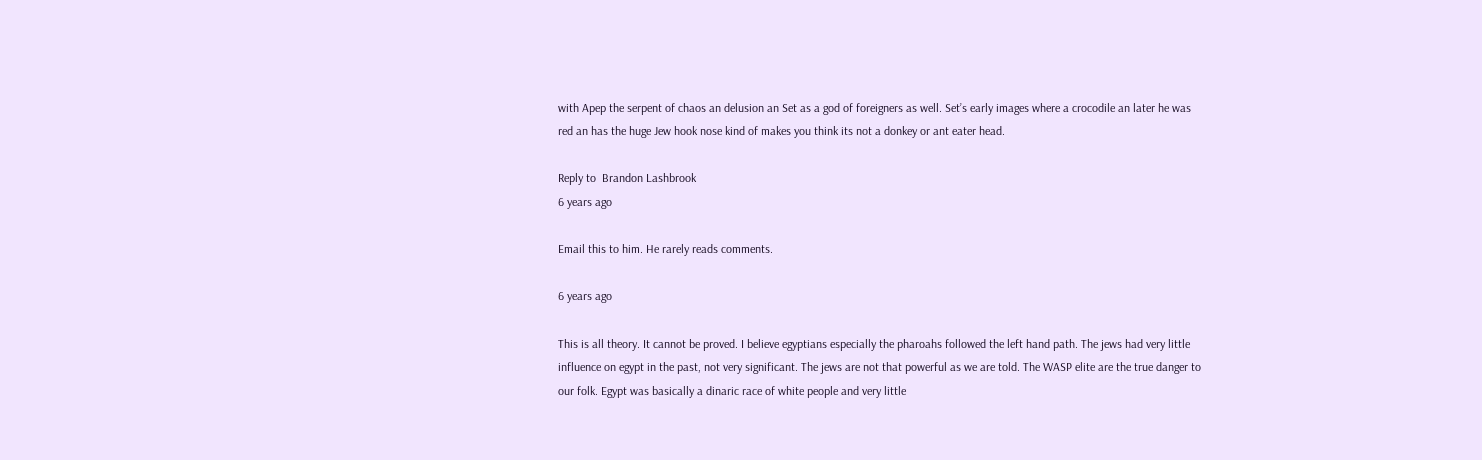with Apep the serpent of chaos an delusion an Set as a god of foreigners as well. Set’s early images where a crocodile an later he was red an has the huge Jew hook nose kind of makes you think its not a donkey or ant eater head.

Reply to  Brandon Lashbrook
6 years ago

Email this to him. He rarely reads comments.

6 years ago

This is all theory. It cannot be proved. I believe egyptians especially the pharoahs followed the left hand path. The jews had very little influence on egypt in the past, not very significant. The jews are not that powerful as we are told. The WASP elite are the true danger to our folk. Egypt was basically a dinaric race of white people and very little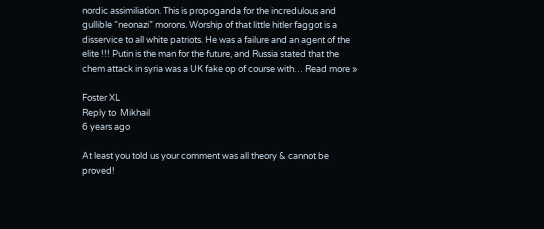nordic assimiliation. This is propoganda for the incredulous and gullible “neonazi” morons. Worship of that little hitler faggot is a disservice to all white patriots. He was a failure and an agent of the elite !!! Putin is the man for the future, and Russia stated that the chem attack in syria was a UK fake op of course with… Read more »

Foster XL
Reply to  Mikhail
6 years ago

At least you told us your comment was all theory & cannot be proved!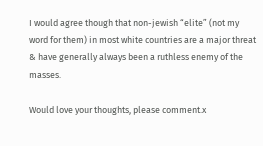I would agree though that non-jewish “elite” (not my word for them) in most white countries are a major threat & have generally always been a ruthless enemy of the masses.

Would love your thoughts, please comment.x